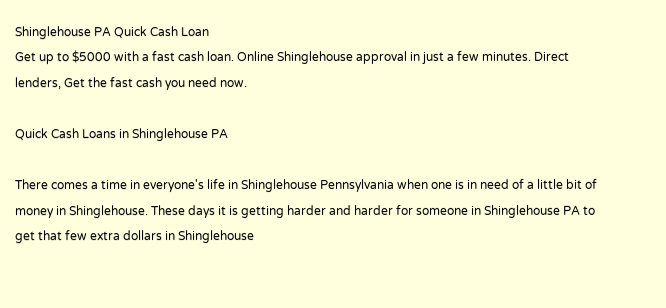Shinglehouse PA Quick Cash Loan
Get up to $5000 with a fast cash loan. Online Shinglehouse approval in just a few minutes. Direct lenders, Get the fast cash you need now.

Quick Cash Loans in Shinglehouse PA

There comes a time in everyone's life in Shinglehouse Pennsylvania when one is in need of a little bit of money in Shinglehouse. These days it is getting harder and harder for someone in Shinglehouse PA to get that few extra dollars in Shinglehouse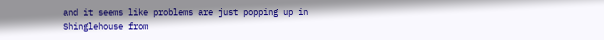and it seems like problems are just popping up in Shinglehouse from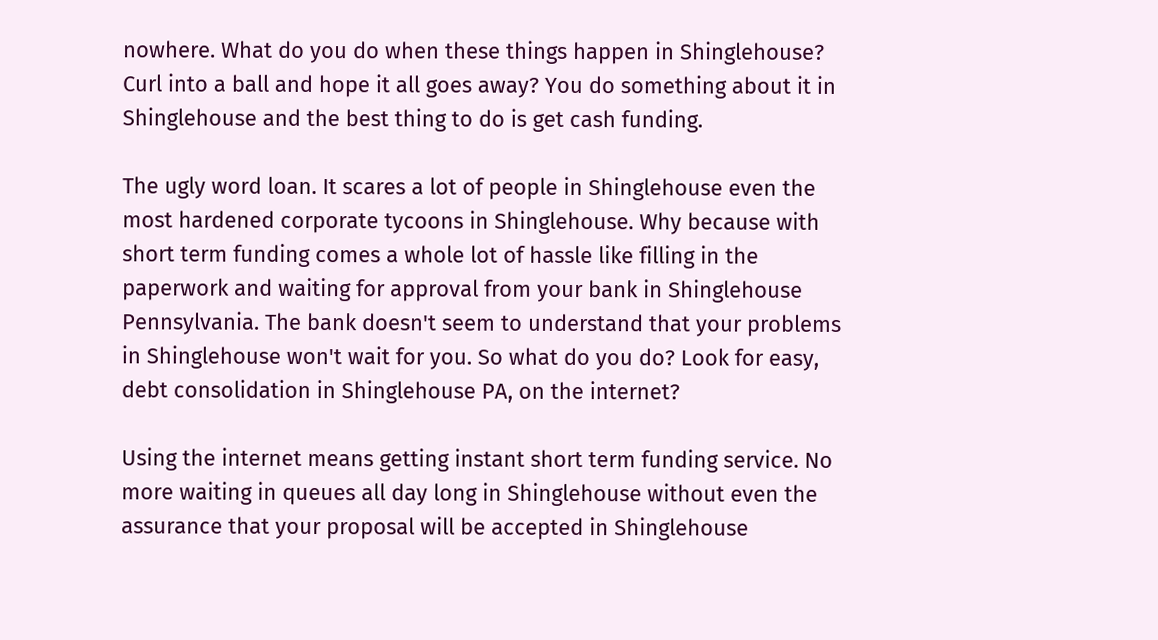nowhere. What do you do when these things happen in Shinglehouse? Curl into a ball and hope it all goes away? You do something about it in Shinglehouse and the best thing to do is get cash funding.

The ugly word loan. It scares a lot of people in Shinglehouse even the most hardened corporate tycoons in Shinglehouse. Why because with short term funding comes a whole lot of hassle like filling in the paperwork and waiting for approval from your bank in Shinglehouse Pennsylvania. The bank doesn't seem to understand that your problems in Shinglehouse won't wait for you. So what do you do? Look for easy, debt consolidation in Shinglehouse PA, on the internet?

Using the internet means getting instant short term funding service. No more waiting in queues all day long in Shinglehouse without even the assurance that your proposal will be accepted in Shinglehouse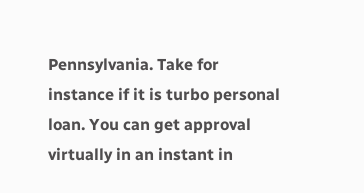Pennsylvania. Take for instance if it is turbo personal loan. You can get approval virtually in an instant in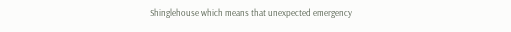Shinglehouse which means that unexpected emergency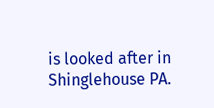is looked after in Shinglehouse PA.